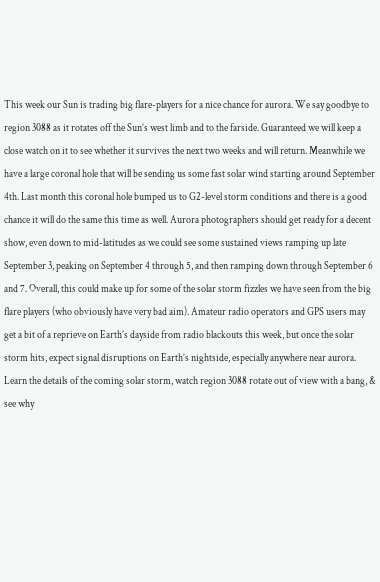This week our Sun is trading big flare-players for a nice chance for aurora. We say goodbye to region 3088 as it rotates off the Sun’s west limb and to the farside. Guaranteed we will keep a close watch on it to see whether it survives the next two weeks and will return. Meanwhile we have a large coronal hole that will be sending us some fast solar wind starting around September 4th. Last month this coronal hole bumped us to G2-level storm conditions and there is a good chance it will do the same this time as well. Aurora photographers should get ready for a decent show, even down to mid-latitudes as we could see some sustained views ramping up late September 3, peaking on September 4 through 5, and then ramping down through September 6 and 7. Overall, this could make up for some of the solar storm fizzles we have seen from the big flare players (who obviously have very bad aim). Amateur radio operators and GPS users may get a bit of a reprieve on Earth’s dayside from radio blackouts this week, but once the solar storm hits, expect signal disruptions on Earth’s nightside, especially anywhere near aurora. Learn the details of the coming solar storm, watch region 3088 rotate out of view with a bang, & see why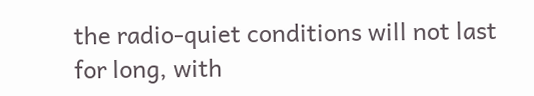the radio-quiet conditions will not last for long, with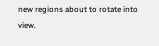new regions about to rotate into view.